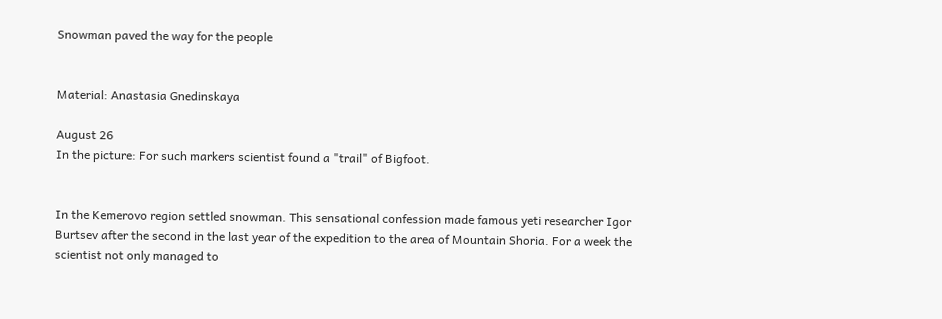Snowman paved the way for the people


Material: Anastasia Gnedinskaya

August 26
In the picture: For such markers scientist found a "trail" of Bigfoot.


In the Kemerovo region settled snowman. This sensational confession made famous yeti researcher Igor Burtsev after the second in the last year of the expedition to the area of Mountain Shoria. For a week the scientist not only managed to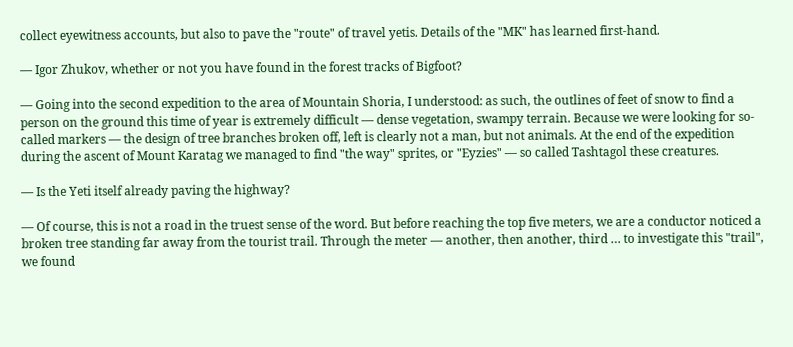collect eyewitness accounts, but also to pave the "route" of travel yetis. Details of the "MK" has learned first-hand.

— Igor Zhukov, whether or not you have found in the forest tracks of Bigfoot?

— Going into the second expedition to the area of Mountain Shoria, I understood: as such, the outlines of feet of snow to find a person on the ground this time of year is extremely difficult — dense vegetation, swampy terrain. Because we were looking for so-called markers — the design of tree branches broken off, left is clearly not a man, but not animals. At the end of the expedition during the ascent of Mount Karatag we managed to find "the way" sprites, or "Eyzies" — so called Tashtagol these creatures.

— Is the Yeti itself already paving the highway?

— Of course, this is not a road in the truest sense of the word. But before reaching the top five meters, we are a conductor noticed a broken tree standing far away from the tourist trail. Through the meter — another, then another, third … to investigate this "trail", we found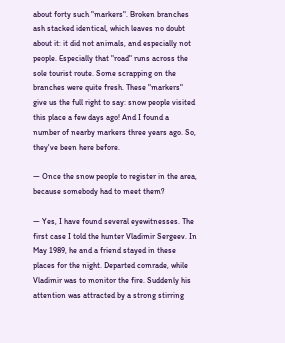about forty such "markers". Broken branches ash stacked identical, which leaves no doubt about it: it did not animals, and especially not people. Especially that "road" runs across the sole tourist route. Some scrapping on the branches were quite fresh. These "markers" give us the full right to say: snow people visited this place a few days ago! And I found a number of nearby markers three years ago. So, they've been here before.

— Once the snow people to register in the area, because somebody had to meet them?

— Yes, I have found several eyewitnesses. The first case I told the hunter Vladimir Sergeev. In May 1989, he and a friend stayed in these places for the night. Departed comrade, while Vladimir was to monitor the fire. Suddenly his attention was attracted by a strong stirring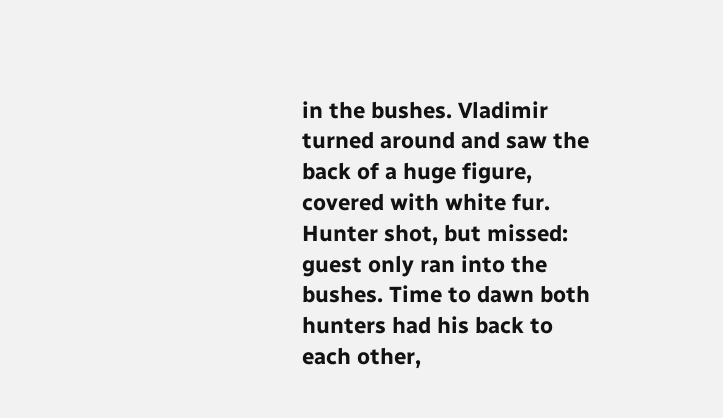in the bushes. Vladimir turned around and saw the back of a huge figure, covered with white fur. Hunter shot, but missed: guest only ran into the bushes. Time to dawn both hunters had his back to each other,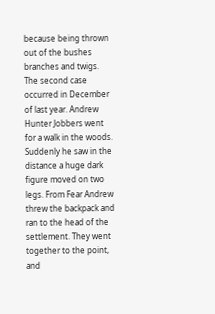because being thrown out of the bushes branches and twigs. The second case occurred in December of last year. Andrew Hunter Jobbers went for a walk in the woods. Suddenly he saw in the distance a huge dark figure moved on two legs. From Fear Andrew threw the backpack and ran to the head of the settlement. They went together to the point, and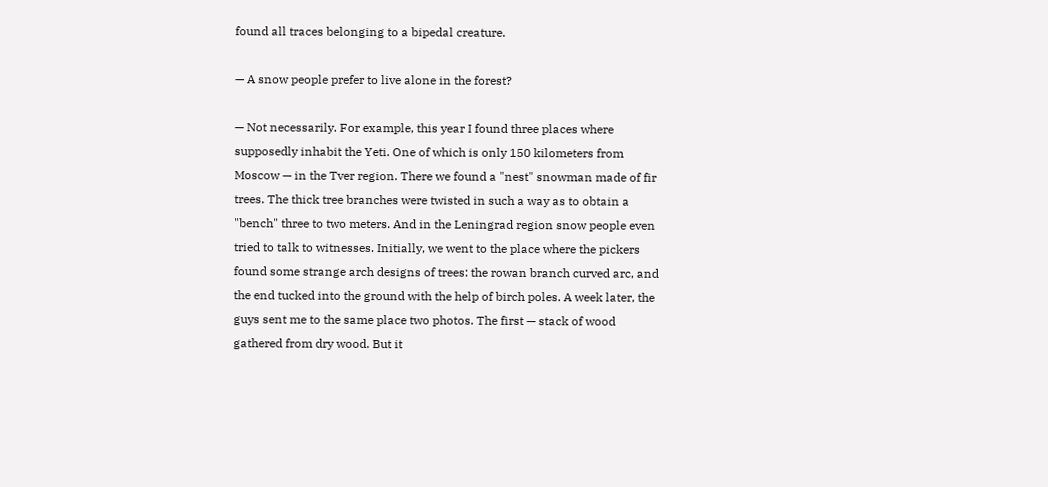found all traces belonging to a bipedal creature.

— A snow people prefer to live alone in the forest?

— Not necessarily. For example, this year I found three places where supposedly inhabit the Yeti. One of which is only 150 kilometers from Moscow — in the Tver region. There we found a "nest" snowman made of fir trees. The thick tree branches were twisted in such a way as to obtain a "bench" three to two meters. And in the Leningrad region snow people even tried to talk to witnesses. Initially, we went to the place where the pickers found some strange arch designs of trees: the rowan branch curved arc, and the end tucked into the ground with the help of birch poles. A week later, the guys sent me to the same place two photos. The first — stack of wood gathered from dry wood. But it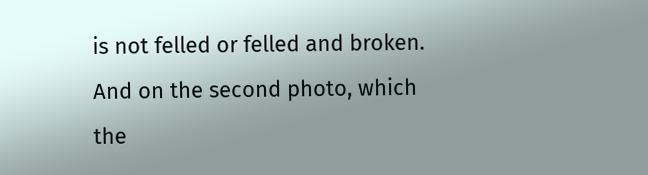is not felled or felled and broken. And on the second photo, which the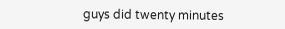guys did twenty minutes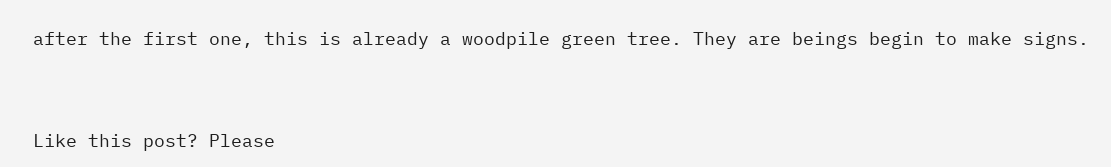after the first one, this is already a woodpile green tree. They are beings begin to make signs.


Like this post? Please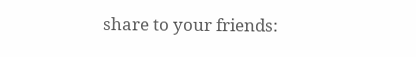share to your friends: